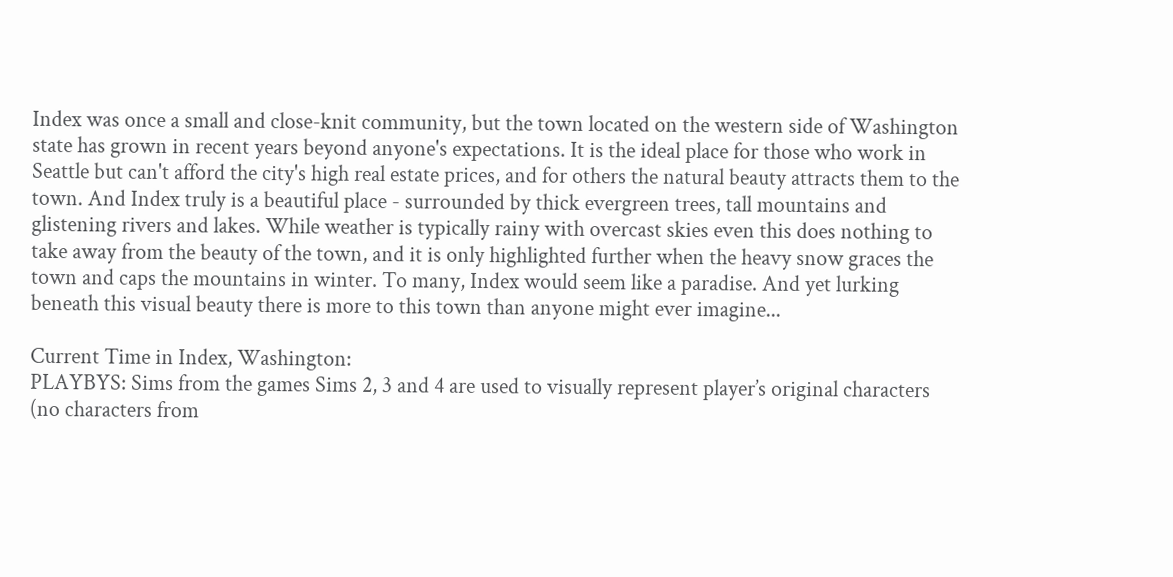Index was once a small and close-knit community, but the town located on the western side of Washington state has grown in recent years beyond anyone's expectations. It is the ideal place for those who work in Seattle but can't afford the city's high real estate prices, and for others the natural beauty attracts them to the town. And Index truly is a beautiful place - surrounded by thick evergreen trees, tall mountains and glistening rivers and lakes. While weather is typically rainy with overcast skies even this does nothing to take away from the beauty of the town, and it is only highlighted further when the heavy snow graces the town and caps the mountains in winter. To many, Index would seem like a paradise. And yet lurking beneath this visual beauty there is more to this town than anyone might ever imagine...

Current Time in Index, Washington:
PLAYBYS: Sims from the games Sims 2, 3 and 4 are used to visually represent player’s original characters (no characters from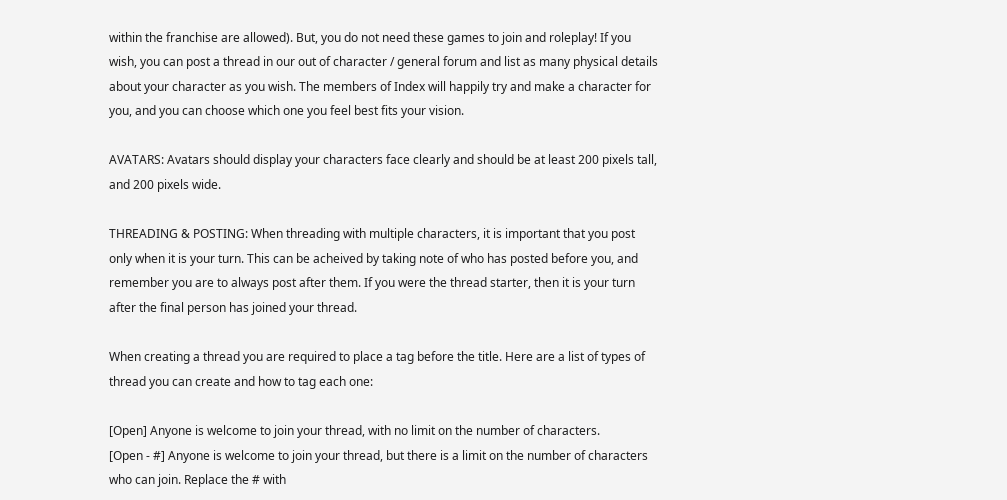within the franchise are allowed). But, you do not need these games to join and roleplay! If you wish, you can post a thread in our out of character / general forum and list as many physical details about your character as you wish. The members of Index will happily try and make a character for you, and you can choose which one you feel best fits your vision.

AVATARS: Avatars should display your characters face clearly and should be at least 200 pixels tall, and 200 pixels wide.

THREADING & POSTING: When threading with multiple characters, it is important that you post only when it is your turn. This can be acheived by taking note of who has posted before you, and remember you are to always post after them. If you were the thread starter, then it is your turn after the final person has joined your thread.

When creating a thread you are required to place a tag before the title. Here are a list of types of thread you can create and how to tag each one:

[Open] Anyone is welcome to join your thread, with no limit on the number of characters.
[Open - #] Anyone is welcome to join your thread, but there is a limit on the number of characters who can join. Replace the # with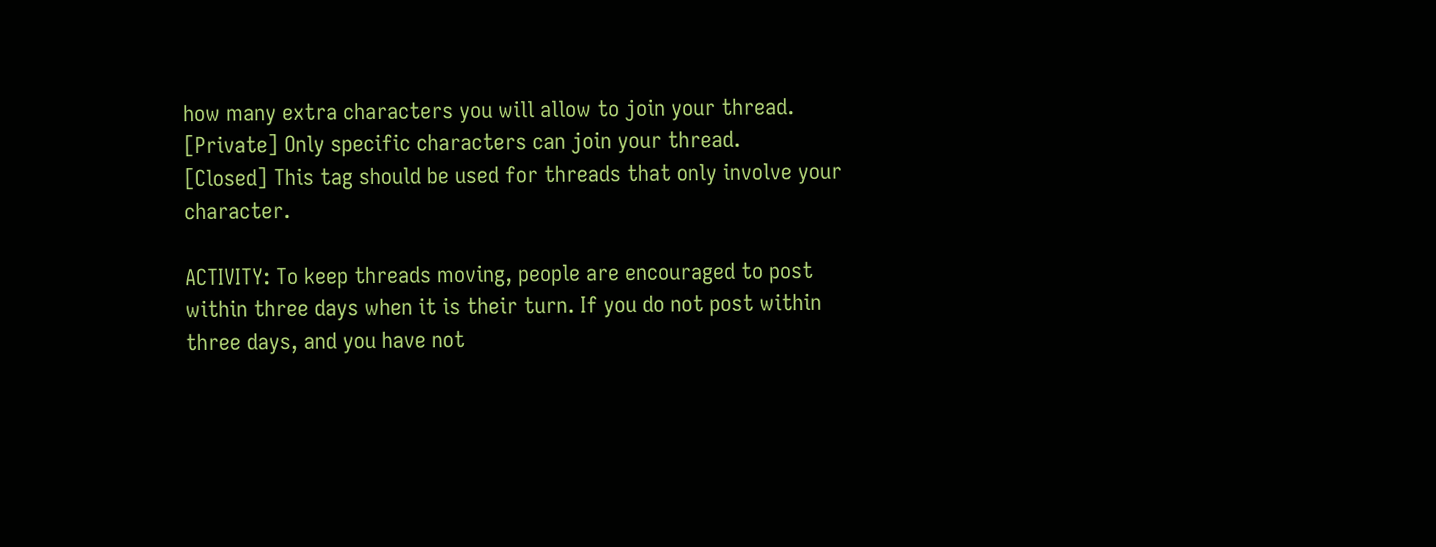how many extra characters you will allow to join your thread.
[Private] Only specific characters can join your thread.
[Closed] This tag should be used for threads that only involve your character.

ACTIVITY: To keep threads moving, people are encouraged to post within three days when it is their turn. If you do not post within three days, and you have not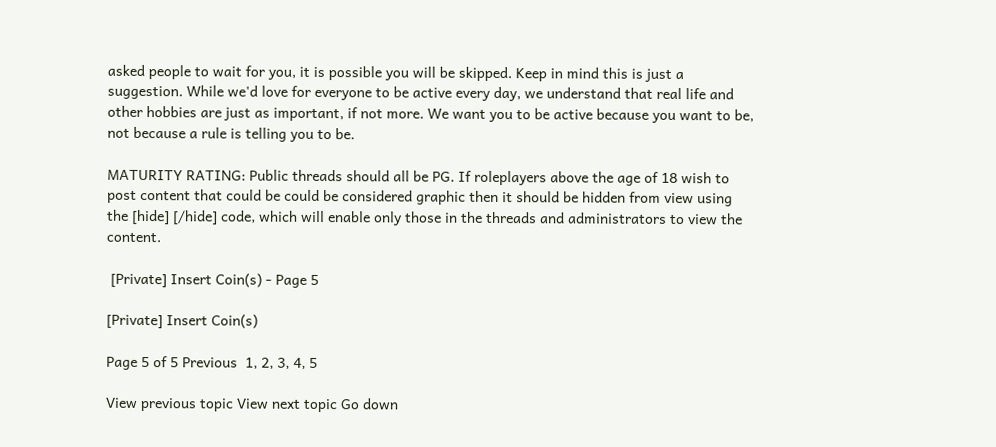asked people to wait for you, it is possible you will be skipped. Keep in mind this is just a suggestion. While we'd love for everyone to be active every day, we understand that real life and other hobbies are just as important, if not more. We want you to be active because you want to be, not because a rule is telling you to be.

MATURITY RATING: Public threads should all be PG. If roleplayers above the age of 18 wish to post content that could be could be considered graphic then it should be hidden from view using the [hide] [/hide] code, which will enable only those in the threads and administrators to view the content.

 [Private] Insert Coin(s) - Page 5

[Private] Insert Coin(s)

Page 5 of 5 Previous  1, 2, 3, 4, 5

View previous topic View next topic Go down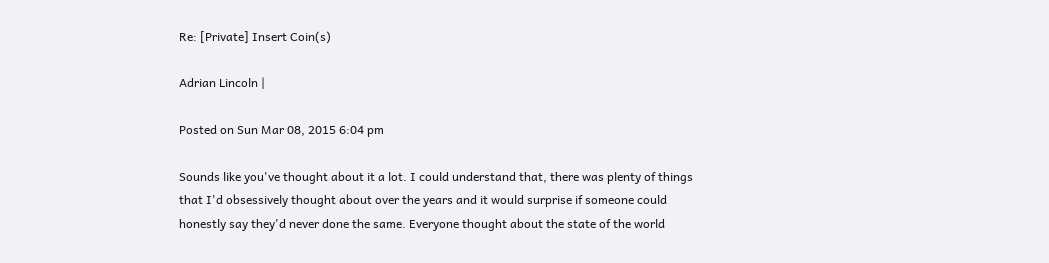Re: [Private] Insert Coin(s)

Adrian Lincoln |

Posted on Sun Mar 08, 2015 6:04 pm

Sounds like you've thought about it a lot. I could understand that, there was plenty of things that I'd obsessively thought about over the years and it would surprise if someone could honestly say they'd never done the same. Everyone thought about the state of the world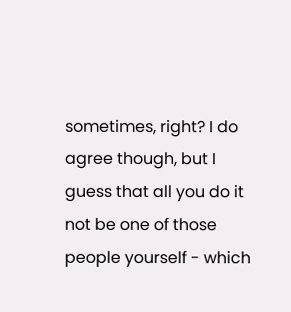sometimes, right? I do agree though, but I guess that all you do it not be one of those people yourself - which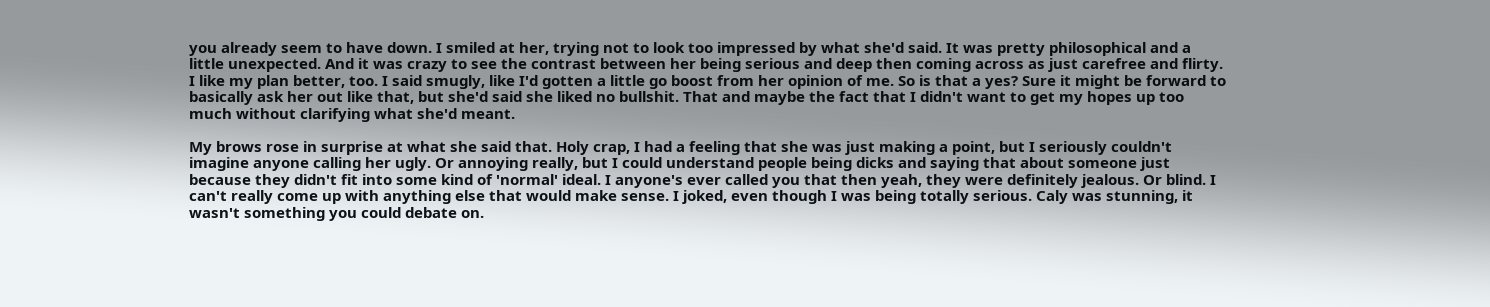you already seem to have down. I smiled at her, trying not to look too impressed by what she'd said. It was pretty philosophical and a little unexpected. And it was crazy to see the contrast between her being serious and deep then coming across as just carefree and flirty. I like my plan better, too. I said smugly, like I'd gotten a little go boost from her opinion of me. So is that a yes? Sure it might be forward to basically ask her out like that, but she'd said she liked no bullshit. That and maybe the fact that I didn't want to get my hopes up too much without clarifying what she'd meant.

My brows rose in surprise at what she said that. Holy crap, I had a feeling that she was just making a point, but I seriously couldn't imagine anyone calling her ugly. Or annoying really, but I could understand people being dicks and saying that about someone just because they didn't fit into some kind of 'normal' ideal. I anyone's ever called you that then yeah, they were definitely jealous. Or blind. I can't really come up with anything else that would make sense. I joked, even though I was being totally serious. Caly was stunning, it wasn't something you could debate on.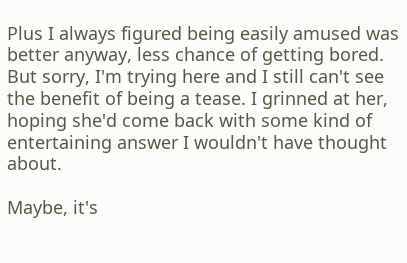Plus I always figured being easily amused was better anyway, less chance of getting bored. But sorry, I'm trying here and I still can't see the benefit of being a tease. I grinned at her, hoping she'd come back with some kind of entertaining answer I wouldn't have thought about.

Maybe, it's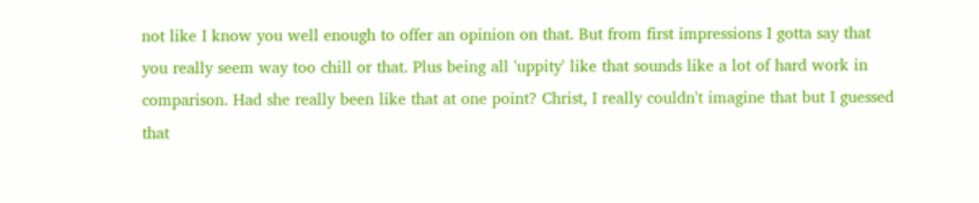not like I know you well enough to offer an opinion on that. But from first impressions I gotta say that you really seem way too chill or that. Plus being all 'uppity' like that sounds like a lot of hard work in comparison. Had she really been like that at one point? Christ, I really couldn't imagine that but I guessed that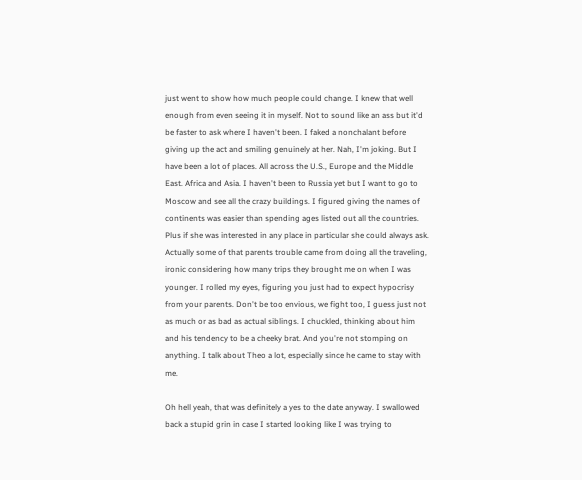just went to show how much people could change. I knew that well enough from even seeing it in myself. Not to sound like an ass but it'd be faster to ask where I haven't been. I faked a nonchalant before giving up the act and smiling genuinely at her. Nah, I'm joking. But I have been a lot of places. All across the U.S., Europe and the Middle East. Africa and Asia. I haven't been to Russia yet but I want to go to Moscow and see all the crazy buildings. I figured giving the names of continents was easier than spending ages listed out all the countries. Plus if she was interested in any place in particular she could always ask. Actually some of that parents trouble came from doing all the traveling, ironic considering how many trips they brought me on when I was younger. I rolled my eyes, figuring you just had to expect hypocrisy from your parents. Don't be too envious, we fight too, I guess just not as much or as bad as actual siblings. I chuckled, thinking about him and his tendency to be a cheeky brat. And you're not stomping on anything. I talk about Theo a lot, especially since he came to stay with me.

Oh hell yeah, that was definitely a yes to the date anyway. I swallowed back a stupid grin in case I started looking like I was trying to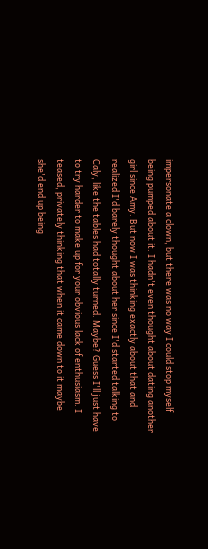impersonate a clown, but there was no way I could stop myself being pumped about it. I hadn't even thought about dating another girl since Amy. But now I was thinking exactly about that and realized I'd barely thought about her since I'd started talking to Caly, like the tables had totally turned. Maybe? Guess I'll just have to try harder to make up for your obvious lack of enthusiasm. I teased, privately thinking that when it came down to it maybe she'd end up being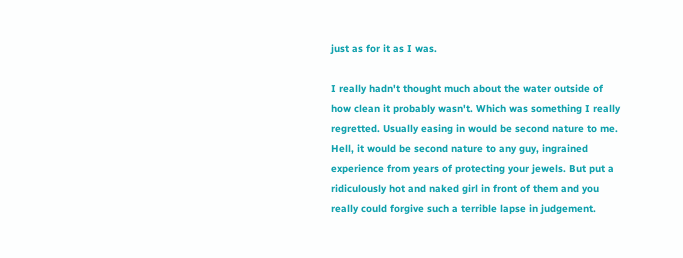just as for it as I was.

I really hadn't thought much about the water outside of how clean it probably wasn't. Which was something I really regretted. Usually easing in would be second nature to me. Hell, it would be second nature to any guy, ingrained experience from years of protecting your jewels. But put a ridiculously hot and naked girl in front of them and you really could forgive such a terrible lapse in judgement.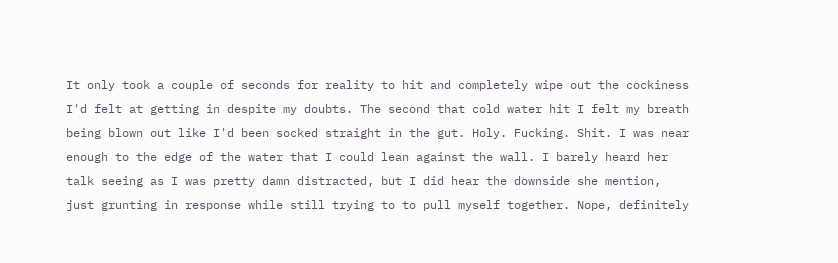It only took a couple of seconds for reality to hit and completely wipe out the cockiness I'd felt at getting in despite my doubts. The second that cold water hit I felt my breath being blown out like I'd been socked straight in the gut. Holy. Fucking. Shit. I was near enough to the edge of the water that I could lean against the wall. I barely heard her talk seeing as I was pretty damn distracted, but I did hear the downside she mention, just grunting in response while still trying to to pull myself together. Nope, definitely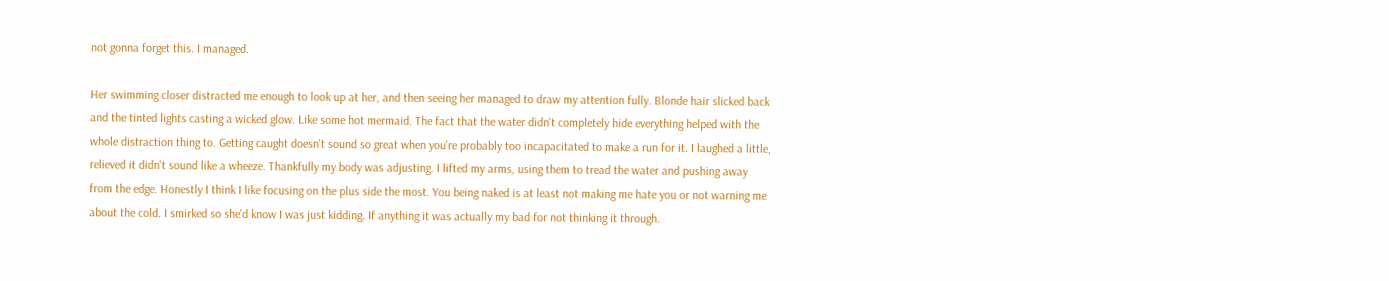not gonna forget this. I managed.

Her swimming closer distracted me enough to look up at her, and then seeing her managed to draw my attention fully. Blonde hair slicked back and the tinted lights casting a wicked glow. Like some hot mermaid. The fact that the water didn't completely hide everything helped with the whole distraction thing to. Getting caught doesn't sound so great when you're probably too incapacitated to make a run for it. I laughed a little, relieved it didn't sound like a wheeze. Thankfully my body was adjusting. I lifted my arms, using them to tread the water and pushing away from the edge. Honestly I think I like focusing on the plus side the most. You being naked is at least not making me hate you or not warning me about the cold. I smirked so she'd know I was just kidding. If anything it was actually my bad for not thinking it through.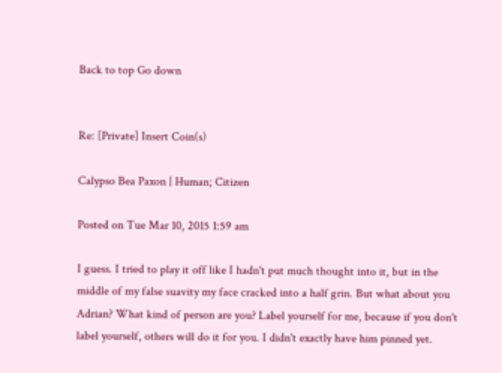Back to top Go down


Re: [Private] Insert Coin(s)

Calypso Bea Paxon | Human; Citizen

Posted on Tue Mar 10, 2015 1:59 am

I guess. I tried to play it off like I hadn't put much thought into it, but in the middle of my false suavity my face cracked into a half grin. But what about you Adrian? What kind of person are you? Label yourself for me, because if you don't label yourself, others will do it for you. I didn't exactly have him pinned yet.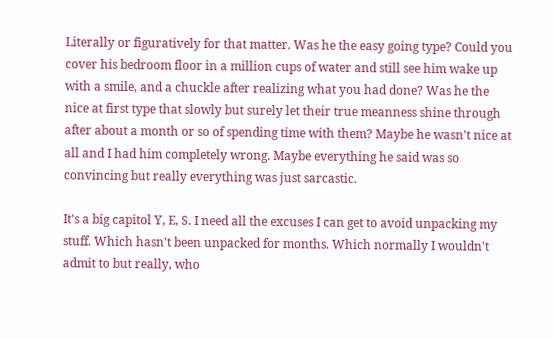Literally or figuratively for that matter. Was he the easy going type? Could you cover his bedroom floor in a million cups of water and still see him wake up with a smile, and a chuckle after realizing what you had done? Was he the nice at first type that slowly but surely let their true meanness shine through after about a month or so of spending time with them? Maybe he wasn't nice at all and I had him completely wrong. Maybe everything he said was so convincing but really everything was just sarcastic.

It's a big capitol Y, E, S. I need all the excuses I can get to avoid unpacking my stuff. Which hasn't been unpacked for months. Which normally I wouldn't admit to but really, who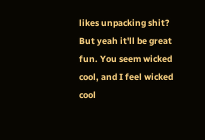likes unpacking shit? But yeah it'll be great fun. You seem wicked cool, and I feel wicked cool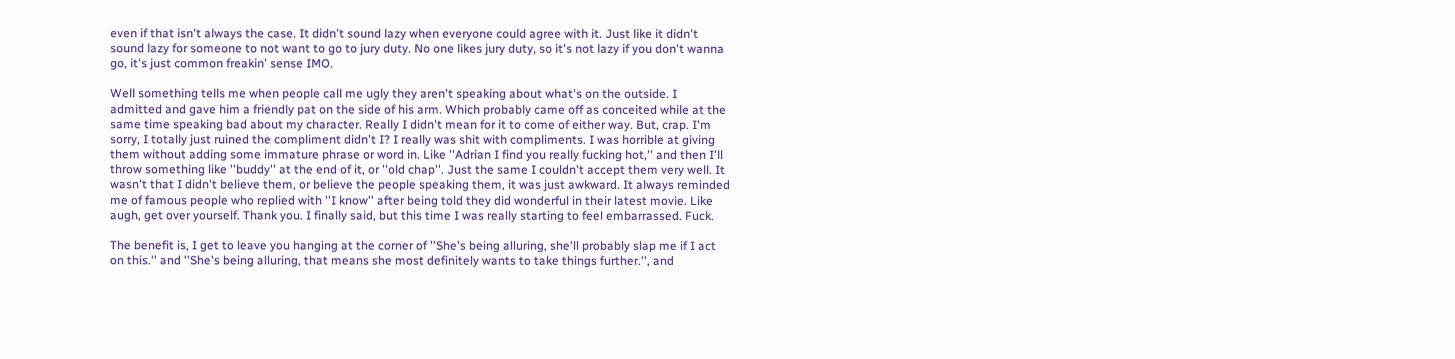even if that isn't always the case. It didn't sound lazy when everyone could agree with it. Just like it didn't sound lazy for someone to not want to go to jury duty. No one likes jury duty, so it's not lazy if you don't wanna go, it's just common freakin' sense IMO.

Well something tells me when people call me ugly they aren't speaking about what's on the outside. I admitted and gave him a friendly pat on the side of his arm. Which probably came off as conceited while at the same time speaking bad about my character. Really I didn't mean for it to come of either way. But, crap. I'm sorry, I totally just ruined the compliment didn't I? I really was shit with compliments. I was horrible at giving them without adding some immature phrase or word in. Like ''Adrian I find you really fucking hot,'' and then I'll throw something like ''buddy'' at the end of it, or ''old chap''. Just the same I couldn't accept them very well. It wasn't that I didn't believe them, or believe the people speaking them, it was just awkward. It always reminded me of famous people who replied with ''I know'' after being told they did wonderful in their latest movie. Like augh, get over yourself. Thank you. I finally said, but this time I was really starting to feel embarrassed. Fuck.

The benefit is, I get to leave you hanging at the corner of ''She's being alluring, she'll probably slap me if I act on this.'' and ''She's being alluring, that means she most definitely wants to take things further.'', and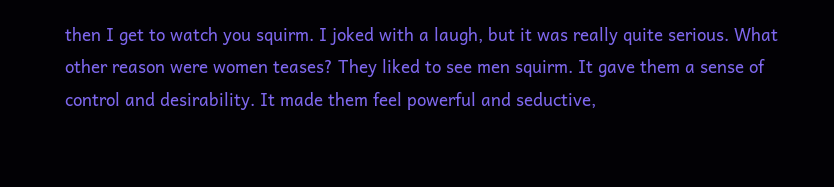then I get to watch you squirm. I joked with a laugh, but it was really quite serious. What other reason were women teases? They liked to see men squirm. It gave them a sense of control and desirability. It made them feel powerful and seductive,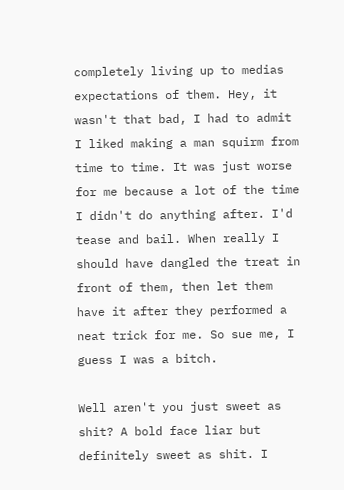completely living up to medias expectations of them. Hey, it wasn't that bad, I had to admit I liked making a man squirm from time to time. It was just worse for me because a lot of the time I didn't do anything after. I'd tease and bail. When really I should have dangled the treat in front of them, then let them have it after they performed a neat trick for me. So sue me, I guess I was a bitch.

Well aren't you just sweet as shit? A bold face liar but definitely sweet as shit. I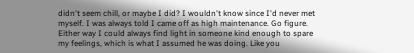didn't seem chill, or maybe I did? I wouldn't know since I'd never met myself. I was always told I came off as high maintenance. Go figure. Either way I could always find light in someone kind enough to spare my feelings, which is what I assumed he was doing. Like you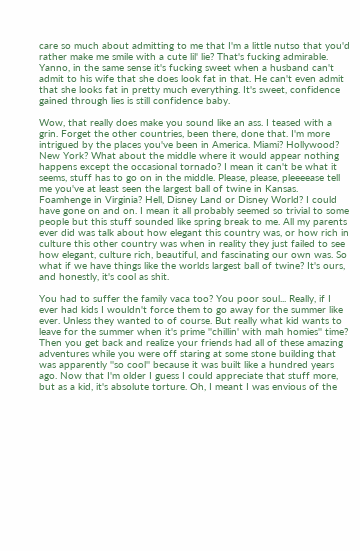care so much about admitting to me that I'm a little nutso that you'd rather make me smile with a cute lil' lie? That's fucking admirable. Yanno, in the same sense it's fucking sweet when a husband can't admit to his wife that she does look fat in that. He can't even admit that she looks fat in pretty much everything. It's sweet, confidence gained through lies is still confidence baby.

Wow, that really does make you sound like an ass. I teased with a grin. Forget the other countries, been there, done that. I'm more intrigued by the places you've been in America. Miami? Hollywood? New York? What about the middle where it would appear nothing happens except the occasional tornado? I mean it can't be what it seems, stuff has to go on in the middle. Please, please, pleeeease tell me you've at least seen the largest ball of twine in Kansas. Foamhenge in Virginia? Hell, Disney Land or Disney World? I could have gone on and on. I mean it all probably seemed so trivial to some people but this stuff sounded like spring break to me. All my parents ever did was talk about how elegant this country was, or how rich in culture this other country was when in reality they just failed to see how elegant, culture rich, beautiful, and fascinating our own was. So what if we have things like the worlds largest ball of twine? It's ours, and honestly, it's cool as shit.

You had to suffer the family vaca too? You poor soul... Really, if I ever had kids I wouldn't force them to go away for the summer like ever. Unless they wanted to of course. But really what kid wants to leave for the summer when it's prime ''chillin' with mah homies'' time? Then you get back and realize your friends had all of these amazing adventures while you were off staring at some stone building that was apparently ''so cool'' because it was built like a hundred years ago. Now that I'm older I guess I could appreciate that stuff more, but as a kid, it's absolute torture. Oh, I meant I was envious of the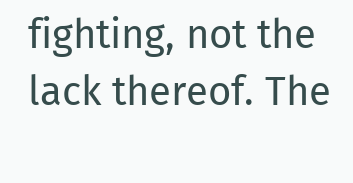fighting, not the lack thereof. The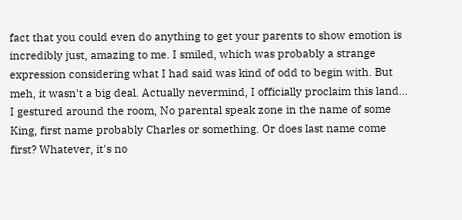fact that you could even do anything to get your parents to show emotion is incredibly just, amazing to me. I smiled, which was probably a strange expression considering what I had said was kind of odd to begin with. But meh, it wasn't a big deal. Actually nevermind, I officially proclaim this land... I gestured around the room, No parental speak zone in the name of some King, first name probably Charles or something. Or does last name come first? Whatever, it's no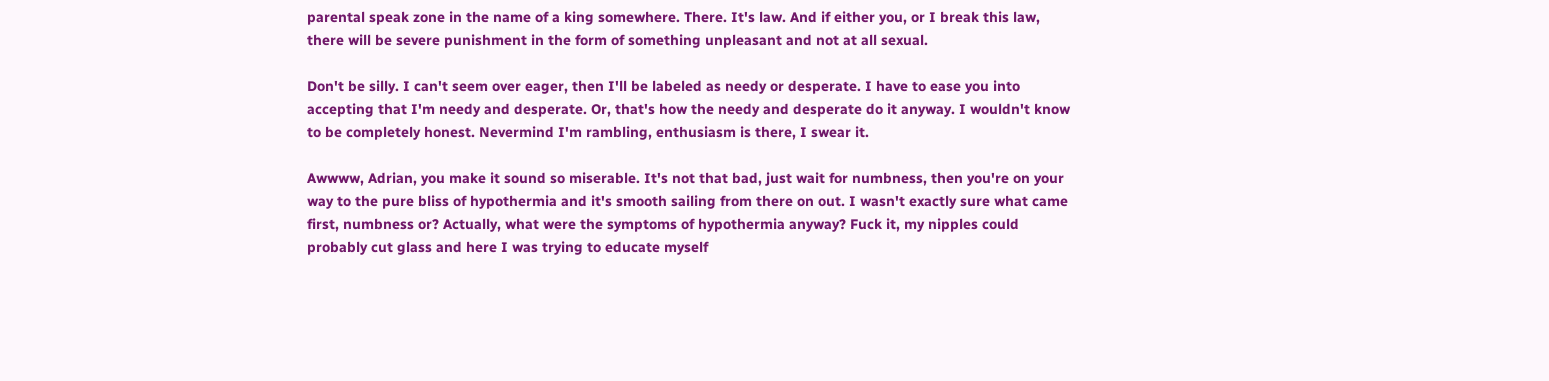parental speak zone in the name of a king somewhere. There. It's law. And if either you, or I break this law, there will be severe punishment in the form of something unpleasant and not at all sexual.

Don't be silly. I can't seem over eager, then I'll be labeled as needy or desperate. I have to ease you into accepting that I'm needy and desperate. Or, that's how the needy and desperate do it anyway. I wouldn't know to be completely honest. Nevermind I'm rambling, enthusiasm is there, I swear it.

Awwww, Adrian, you make it sound so miserable. It's not that bad, just wait for numbness, then you're on your way to the pure bliss of hypothermia and it's smooth sailing from there on out. I wasn't exactly sure what came first, numbness or? Actually, what were the symptoms of hypothermia anyway? Fuck it, my nipples could probably cut glass and here I was trying to educate myself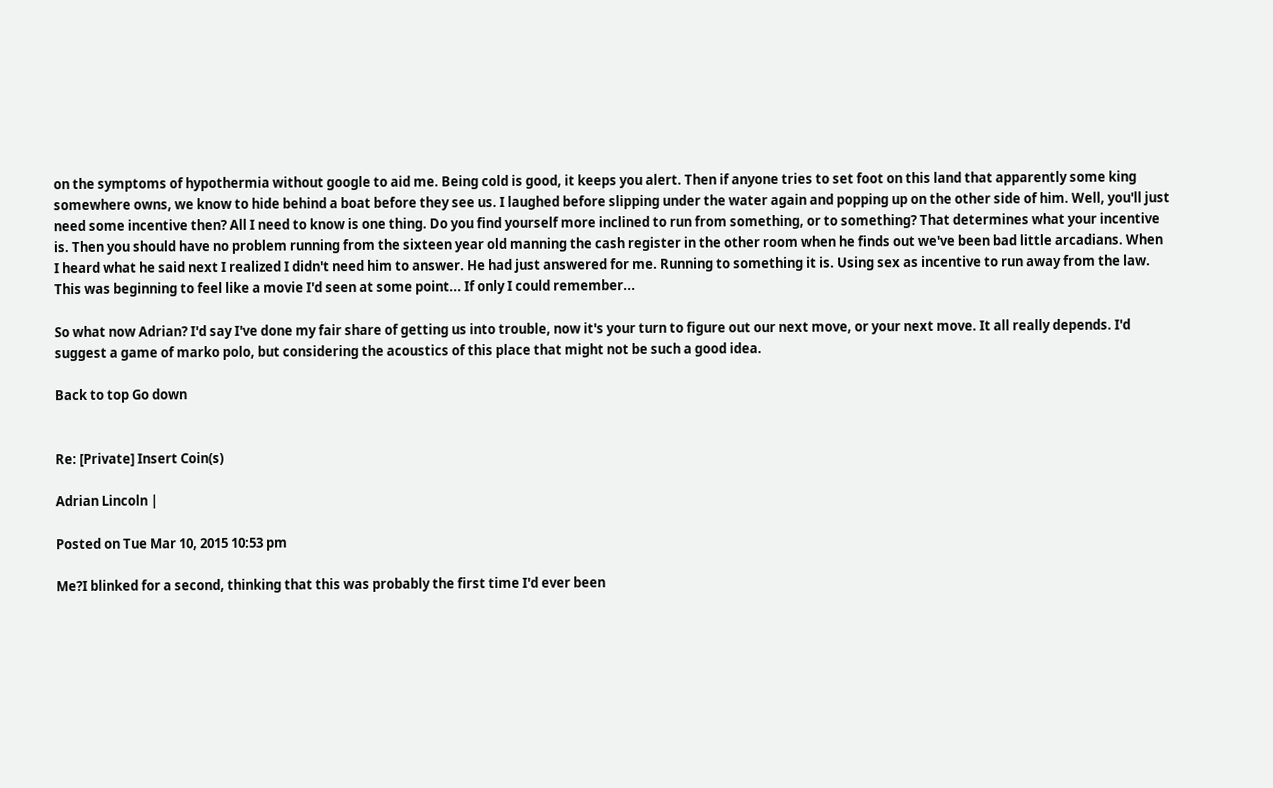on the symptoms of hypothermia without google to aid me. Being cold is good, it keeps you alert. Then if anyone tries to set foot on this land that apparently some king somewhere owns, we know to hide behind a boat before they see us. I laughed before slipping under the water again and popping up on the other side of him. Well, you'll just need some incentive then? All I need to know is one thing. Do you find yourself more inclined to run from something, or to something? That determines what your incentive is. Then you should have no problem running from the sixteen year old manning the cash register in the other room when he finds out we've been bad little arcadians. When I heard what he said next I realized I didn't need him to answer. He had just answered for me. Running to something it is. Using sex as incentive to run away from the law. This was beginning to feel like a movie I'd seen at some point... If only I could remember...

So what now Adrian? I'd say I've done my fair share of getting us into trouble, now it's your turn to figure out our next move, or your next move. It all really depends. I'd suggest a game of marko polo, but considering the acoustics of this place that might not be such a good idea.

Back to top Go down


Re: [Private] Insert Coin(s)

Adrian Lincoln |

Posted on Tue Mar 10, 2015 10:53 pm

Me?I blinked for a second, thinking that this was probably the first time I'd ever been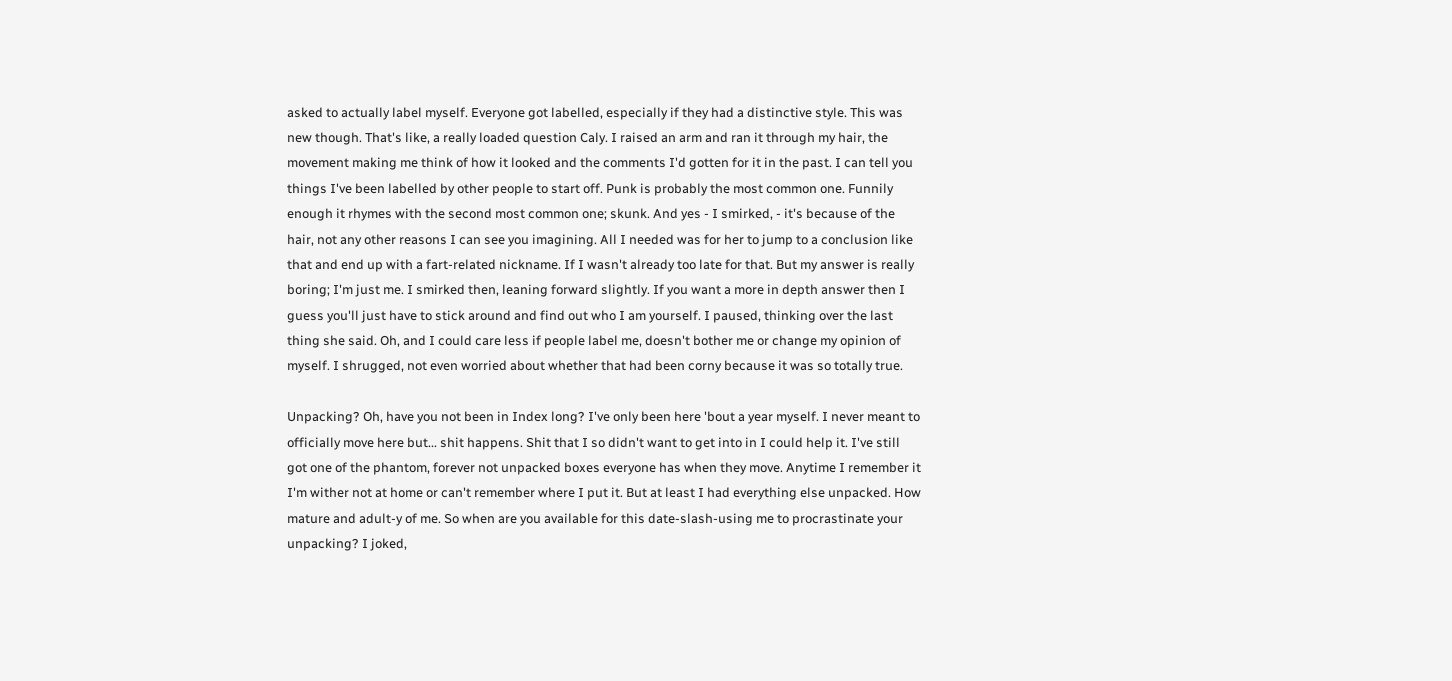asked to actually label myself. Everyone got labelled, especially if they had a distinctive style. This was new though. That's like, a really loaded question Caly. I raised an arm and ran it through my hair, the movement making me think of how it looked and the comments I'd gotten for it in the past. I can tell you things I've been labelled by other people to start off. Punk is probably the most common one. Funnily enough it rhymes with the second most common one; skunk. And yes - I smirked, - it's because of the hair, not any other reasons I can see you imagining. All I needed was for her to jump to a conclusion like that and end up with a fart-related nickname. If I wasn't already too late for that. But my answer is really boring; I'm just me. I smirked then, leaning forward slightly. If you want a more in depth answer then I guess you'll just have to stick around and find out who I am yourself. I paused, thinking over the last thing she said. Oh, and I could care less if people label me, doesn't bother me or change my opinion of myself. I shrugged, not even worried about whether that had been corny because it was so totally true.

Unpacking? Oh, have you not been in Index long? I've only been here 'bout a year myself. I never meant to officially move here but... shit happens. Shit that I so didn't want to get into in I could help it. I've still got one of the phantom, forever not unpacked boxes everyone has when they move. Anytime I remember it I'm wither not at home or can't remember where I put it. But at least I had everything else unpacked. How mature and adult-y of me. So when are you available for this date-slash-using me to procrastinate your unpacking? I joked,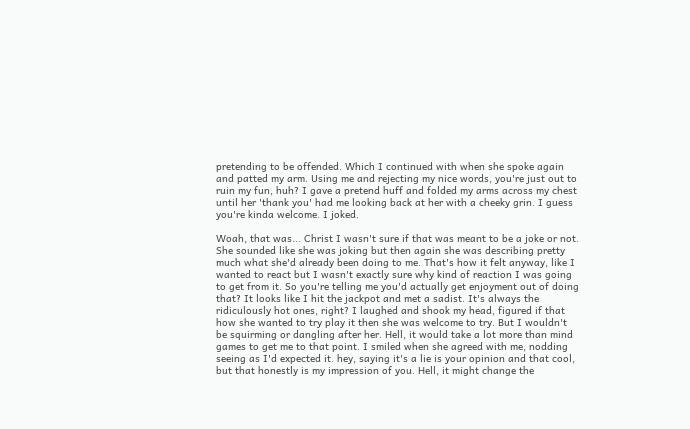pretending to be offended. Which I continued with when she spoke again and patted my arm. Using me and rejecting my nice words, you're just out to ruin my fun, huh? I gave a pretend huff and folded my arms across my chest until her 'thank you' had me looking back at her with a cheeky grin. I guess you're kinda welcome. I joked.

Woah, that was... Christ I wasn't sure if that was meant to be a joke or not. She sounded like she was joking but then again she was describing pretty much what she'd already been doing to me. That's how it felt anyway, like I wanted to react but I wasn't exactly sure why kind of reaction I was going to get from it. So you're telling me you'd actually get enjoyment out of doing that? It looks like I hit the jackpot and met a sadist. It's always the ridiculously hot ones, right? I laughed and shook my head, figured if that how she wanted to try play it then she was welcome to try. But I wouldn't be squirming or dangling after her. Hell, it would take a lot more than mind games to get me to that point. I smiled when she agreed with me, nodding seeing as I'd expected it. hey, saying it's a lie is your opinion and that cool, but that honestly is my impression of you. Hell, it might change the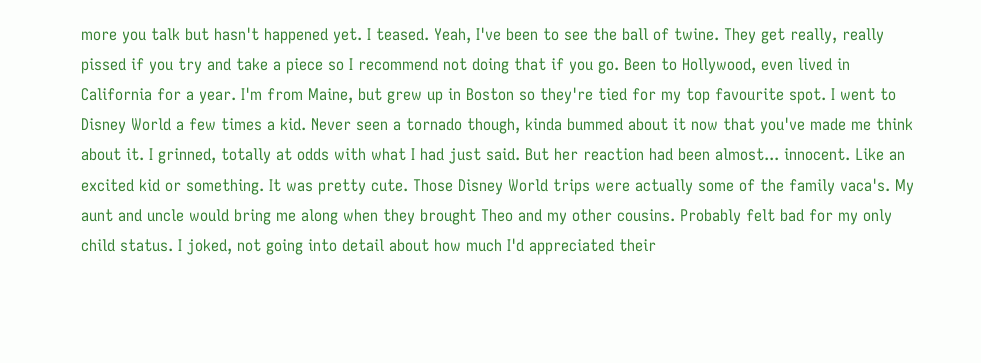more you talk but hasn't happened yet. I teased. Yeah, I've been to see the ball of twine. They get really, really pissed if you try and take a piece so I recommend not doing that if you go. Been to Hollywood, even lived in California for a year. I'm from Maine, but grew up in Boston so they're tied for my top favourite spot. I went to Disney World a few times a kid. Never seen a tornado though, kinda bummed about it now that you've made me think about it. I grinned, totally at odds with what I had just said. But her reaction had been almost... innocent. Like an excited kid or something. It was pretty cute. Those Disney World trips were actually some of the family vaca's. My aunt and uncle would bring me along when they brought Theo and my other cousins. Probably felt bad for my only child status. I joked, not going into detail about how much I'd appreciated their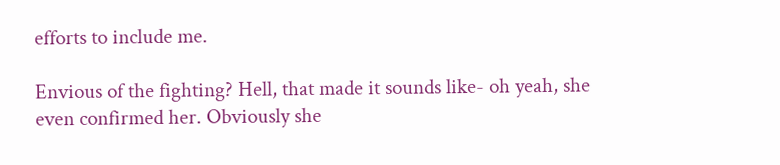efforts to include me.

Envious of the fighting? Hell, that made it sounds like- oh yeah, she even confirmed her. Obviously she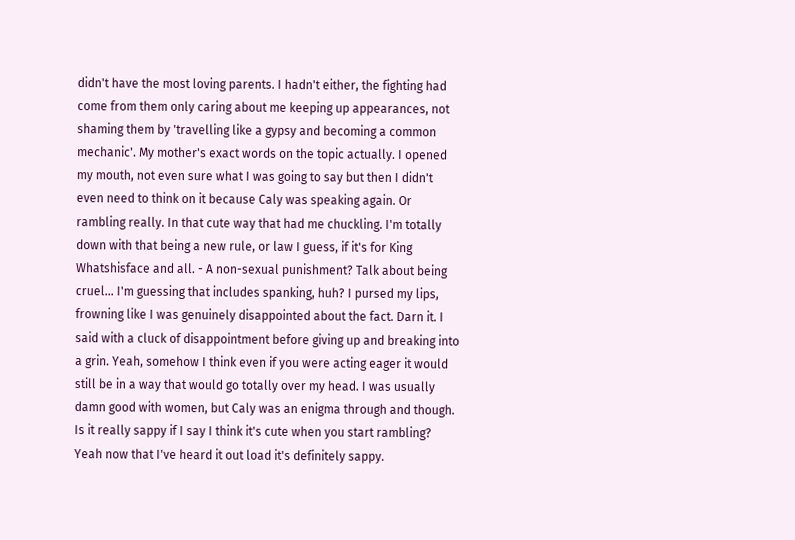didn't have the most loving parents. I hadn't either, the fighting had come from them only caring about me keeping up appearances, not shaming them by 'travelling like a gypsy and becoming a common mechanic'. My mother's exact words on the topic actually. I opened my mouth, not even sure what I was going to say but then I didn't even need to think on it because Caly was speaking again. Or rambling really. In that cute way that had me chuckling. I'm totally down with that being a new rule, or law I guess, if it's for King Whatshisface and all. - A non-sexual punishment? Talk about being cruel... I'm guessing that includes spanking, huh? I pursed my lips, frowning like I was genuinely disappointed about the fact. Darn it. I said with a cluck of disappointment before giving up and breaking into a grin. Yeah, somehow I think even if you were acting eager it would still be in a way that would go totally over my head. I was usually damn good with women, but Caly was an enigma through and though. Is it really sappy if I say I think it's cute when you start rambling? Yeah now that I've heard it out load it's definitely sappy.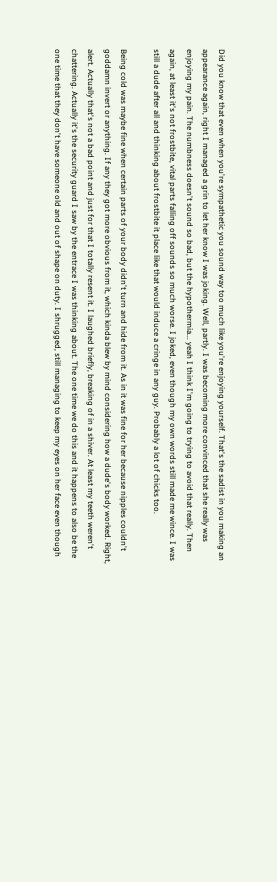Did you know that even when you're sympathetic you sound way too much like you're enjoying yourself. That's the sadist in you making an appearance again, right I managed a grin to let her know I was joking. Well, partly. I was becoming more convinced that she really was enjoying my pain. The numbness doesn't sound so bad, but the hypothermia... yeah I think I'm going to trying to avoid that really. Then again, at least it's not frostbite, vital parts falling off sounds so much worse. I joked, even though my own words still made me wince. I was still a dude after all and thinking about frostbite it place like that would induce a cringe in any guy. Probably a lot of chicks too.

Being cold was maybe fine when certain parts of your body didn't turn and hide from it. As in it was fine for her because nipples couldn't goddamn invert or anything. If any they got more obvious from it, which kinda blew by mind considering how a dude's body worked. Right, alert. Actually that's not a bad point and just for that I totally resent it. I laughed briefly, breaking of in a shiver. At least my teeth weren't chattering. Actually it's the security guard I saw by the entrace I was thinking about. The one time we do this and it happens to also be the one time that they don't have someone old and out of shape on duty. I shrugged, still managing to keep my eyes on her face even though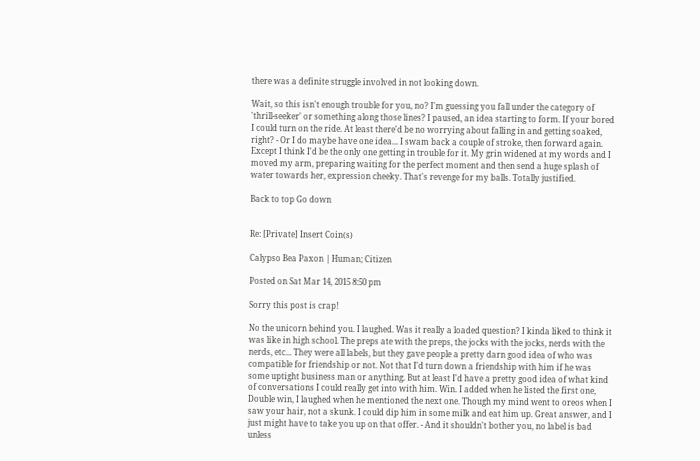there was a definite struggle involved in not looking down.

Wait, so this isn't enough trouble for you, no? I'm guessing you fall under the category of 'thrill-seeker' or something along those lines? I paused, an idea starting to form. If your bored I could turn on the ride. At least there'd be no worrying about falling in and getting soaked, right? - Or I do maybe have one idea... I swam back a couple of stroke, then forward again. Except I think I'd be the only one getting in trouble for it. My grin widened at my words and I moved my arm, preparing waiting for the perfect moment and then send a huge splash of water towards her, expression cheeky. That's revenge for my balls. Totally justified.

Back to top Go down


Re: [Private] Insert Coin(s)

Calypso Bea Paxon | Human; Citizen

Posted on Sat Mar 14, 2015 8:50 pm

Sorry this post is crap!

No the unicorn behind you. I laughed. Was it really a loaded question? I kinda liked to think it was like in high school. The preps ate with the preps, the jocks with the jocks, nerds with the nerds, etc... They were all labels, but they gave people a pretty darn good idea of who was compatible for friendship or not. Not that I'd turn down a friendship with him if he was some uptight business man or anything. But at least I'd have a pretty good idea of what kind of conversations I could really get into with him. Win. I added when he listed the first one, Double win, I laughed when he mentioned the next one. Though my mind went to oreos when I saw your hair, not a skunk. I could dip him in some milk and eat him up. Great answer, and I just might have to take you up on that offer. - And it shouldn't bother you, no label is bad unless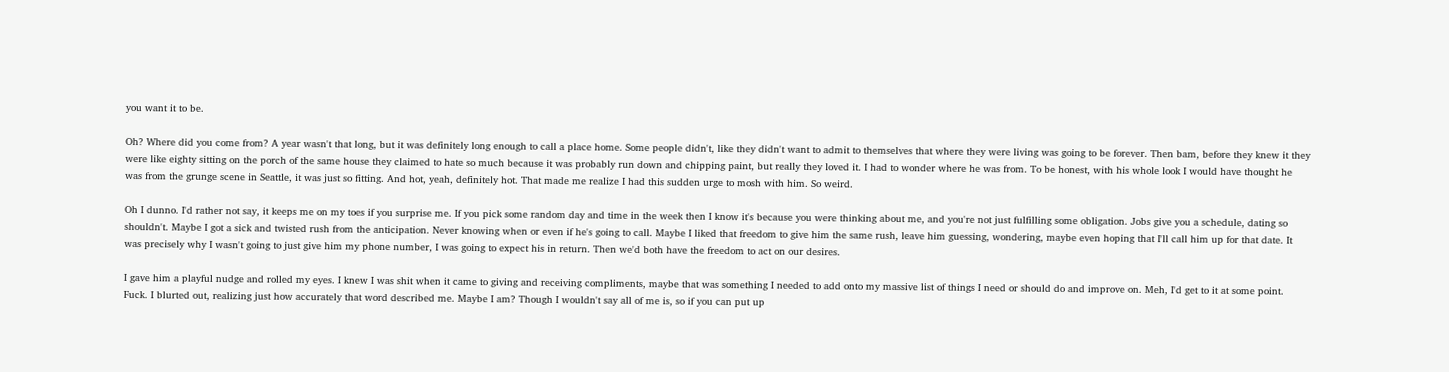you want it to be.

Oh? Where did you come from? A year wasn't that long, but it was definitely long enough to call a place home. Some people didn't, like they didn't want to admit to themselves that where they were living was going to be forever. Then bam, before they knew it they were like eighty sitting on the porch of the same house they claimed to hate so much because it was probably run down and chipping paint, but really they loved it. I had to wonder where he was from. To be honest, with his whole look I would have thought he was from the grunge scene in Seattle, it was just so fitting. And hot, yeah, definitely hot. That made me realize I had this sudden urge to mosh with him. So weird.

Oh I dunno. I'd rather not say, it keeps me on my toes if you surprise me. If you pick some random day and time in the week then I know it's because you were thinking about me, and you're not just fulfilling some obligation. Jobs give you a schedule, dating so shouldn't. Maybe I got a sick and twisted rush from the anticipation. Never knowing when or even if he's going to call. Maybe I liked that freedom to give him the same rush, leave him guessing, wondering, maybe even hoping that I'll call him up for that date. It was precisely why I wasn't going to just give him my phone number, I was going to expect his in return. Then we'd both have the freedom to act on our desires.

I gave him a playful nudge and rolled my eyes. I knew I was shit when it came to giving and receiving compliments, maybe that was something I needed to add onto my massive list of things I need or should do and improve on. Meh, I'd get to it at some point. Fuck. I blurted out, realizing just how accurately that word described me. Maybe I am? Though I wouldn't say all of me is, so if you can put up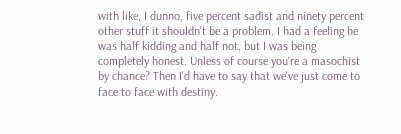with like, I dunno, five percent sadist and ninety percent other stuff it shouldn't be a problem. I had a feeling he was half kidding and half not, but I was being completely honest. Unless of course you're a masochist by chance? Then I'd have to say that we've just come to face to face with destiny.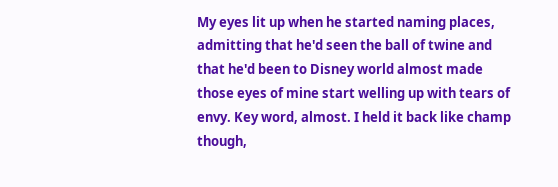My eyes lit up when he started naming places, admitting that he'd seen the ball of twine and that he'd been to Disney world almost made those eyes of mine start welling up with tears of envy. Key word, almost. I held it back like champ though,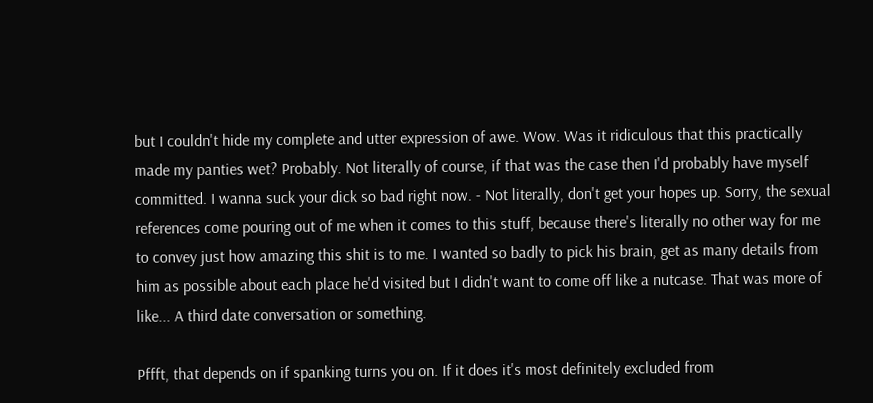but I couldn't hide my complete and utter expression of awe. Wow. Was it ridiculous that this practically made my panties wet? Probably. Not literally of course, if that was the case then I'd probably have myself committed. I wanna suck your dick so bad right now. - Not literally, don't get your hopes up. Sorry, the sexual references come pouring out of me when it comes to this stuff, because there's literally no other way for me to convey just how amazing this shit is to me. I wanted so badly to pick his brain, get as many details from him as possible about each place he'd visited but I didn't want to come off like a nutcase. That was more of like... A third date conversation or something.

Pffft, that depends on if spanking turns you on. If it does it's most definitely excluded from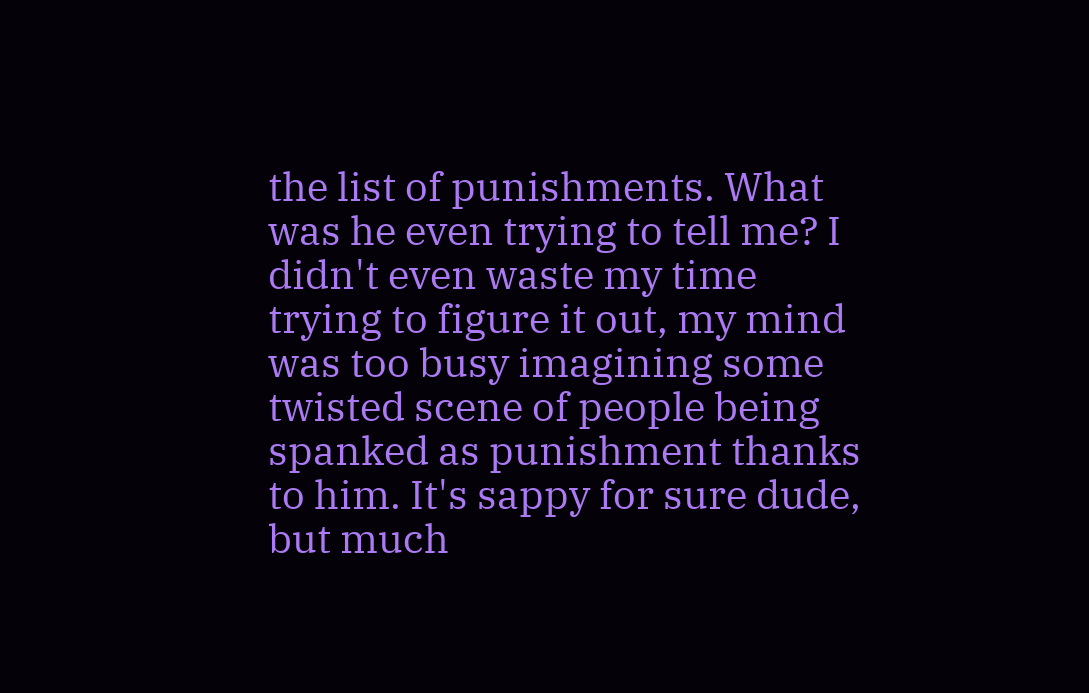the list of punishments. What was he even trying to tell me? I didn't even waste my time trying to figure it out, my mind was too busy imagining some twisted scene of people being spanked as punishment thanks to him. It's sappy for sure dude, but much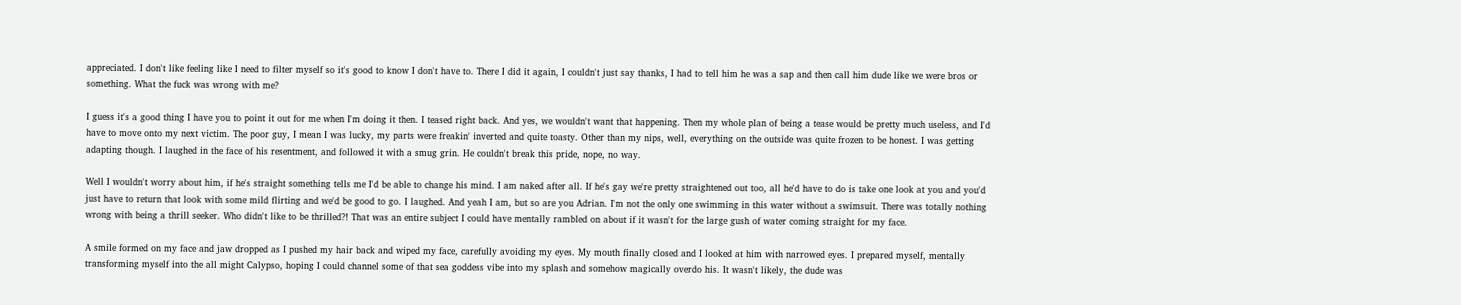appreciated. I don't like feeling like I need to filter myself so it's good to know I don't have to. There I did it again, I couldn't just say thanks, I had to tell him he was a sap and then call him dude like we were bros or something. What the fuck was wrong with me?

I guess it's a good thing I have you to point it out for me when I'm doing it then. I teased right back. And yes, we wouldn't want that happening. Then my whole plan of being a tease would be pretty much useless, and I'd have to move onto my next victim. The poor guy, I mean I was lucky, my parts were freakin' inverted and quite toasty. Other than my nips, well, everything on the outside was quite frozen to be honest. I was getting adapting though. I laughed in the face of his resentment, and followed it with a smug grin. He couldn't break this pride, nope, no way.

Well I wouldn't worry about him, if he's straight something tells me I'd be able to change his mind. I am naked after all. If he's gay we're pretty straightened out too, all he'd have to do is take one look at you and you'd just have to return that look with some mild flirting and we'd be good to go. I laughed. And yeah I am, but so are you Adrian. I'm not the only one swimming in this water without a swimsuit. There was totally nothing wrong with being a thrill seeker. Who didn't like to be thrilled?! That was an entire subject I could have mentally rambled on about if it wasn't for the large gush of water coming straight for my face.

A smile formed on my face and jaw dropped as I pushed my hair back and wiped my face, carefully avoiding my eyes. My mouth finally closed and I looked at him with narrowed eyes. I prepared myself, mentally transforming myself into the all might Calypso, hoping I could channel some of that sea goddess vibe into my splash and somehow magically overdo his. It wasn't likely, the dude was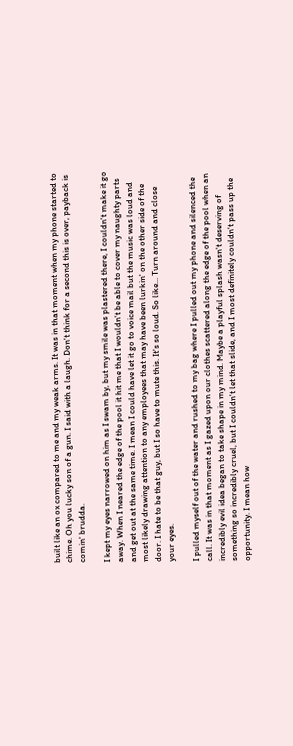built like an ox compared to me and my weak arms. It was in that moment when my phone started to chime. Oh you lucky son of a gun. I said with a laugh. Don't think for a second this is over, payback is comin' brudda.

I kept my eyes narrowed on him as I swam by, but my smile was plastered there, I couldn't make it go away. When I neared the edge of the pool it hit me that I wouldn't be able to cover my naughty parts and get out at the same time. I mean I could have let it go to voice mail but the music was loud and most likely drawing attention to any employees that may have been lurkin' on the other side of the door. I hate to be that guy, but I so have to mute this. It's so loud. So like... Turn around and close your eyes.

I pulled myself out of the water and rushed to my bag where I pulled out my phone and silenced the call. It was in that moment as I gazed upon our clothes scattered along the edge of the pool when an incredibly evil idea began to take shape in my mind. Maybe a playful splash wasn't deserving of something so incredibly cruel, but I couldn't let that slide, and I most definitely couldn't pass up the opportunity. I mean how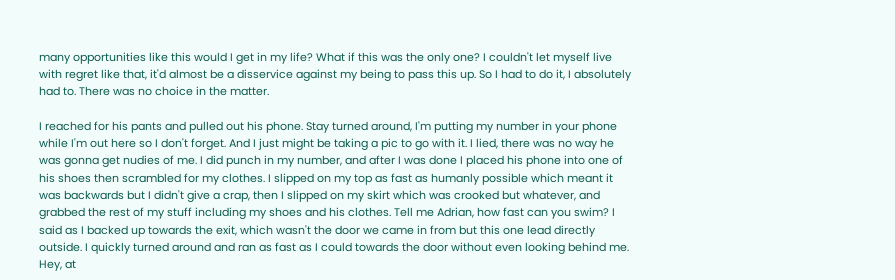many opportunities like this would I get in my life? What if this was the only one? I couldn't let myself live with regret like that, it'd almost be a disservice against my being to pass this up. So I had to do it, I absolutely had to. There was no choice in the matter.

I reached for his pants and pulled out his phone. Stay turned around, I'm putting my number in your phone while I'm out here so I don't forget. And I just might be taking a pic to go with it. I lied, there was no way he was gonna get nudies of me. I did punch in my number, and after I was done I placed his phone into one of his shoes then scrambled for my clothes. I slipped on my top as fast as humanly possible which meant it was backwards but I didn't give a crap, then I slipped on my skirt which was crooked but whatever, and grabbed the rest of my stuff including my shoes and his clothes. Tell me Adrian, how fast can you swim? I said as I backed up towards the exit, which wasn't the door we came in from but this one lead directly outside. I quickly turned around and ran as fast as I could towards the door without even looking behind me. Hey, at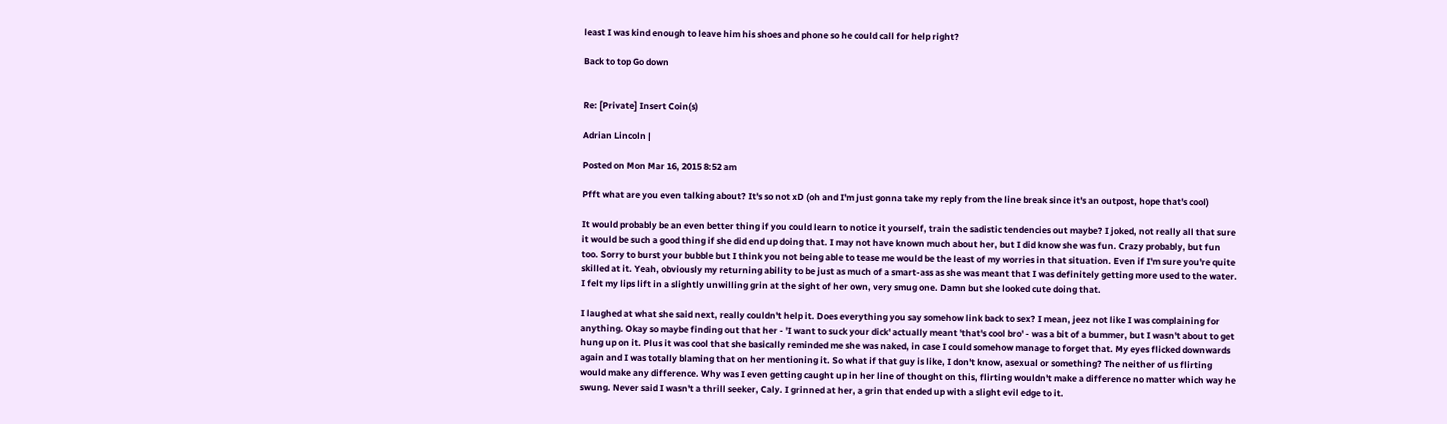least I was kind enough to leave him his shoes and phone so he could call for help right?

Back to top Go down


Re: [Private] Insert Coin(s)

Adrian Lincoln |

Posted on Mon Mar 16, 2015 8:52 am

Pfft what are you even talking about? It's so not xD (oh and I'm just gonna take my reply from the line break since it's an outpost, hope that's cool)

It would probably be an even better thing if you could learn to notice it yourself, train the sadistic tendencies out maybe? I joked, not really all that sure it would be such a good thing if she did end up doing that. I may not have known much about her, but I did know she was fun. Crazy probably, but fun too. Sorry to burst your bubble but I think you not being able to tease me would be the least of my worries in that situation. Even if I'm sure you're quite skilled at it. Yeah, obviously my returning ability to be just as much of a smart-ass as she was meant that I was definitely getting more used to the water. I felt my lips lift in a slightly unwilling grin at the sight of her own, very smug one. Damn but she looked cute doing that.

I laughed at what she said next, really couldn't help it. Does everything you say somehow link back to sex? I mean, jeez not like I was complaining for anything. Okay so maybe finding out that her - 'I want to suck your dick' actually meant 'that's cool bro' - was a bit of a bummer, but I wasn't about to get hung up on it. Plus it was cool that she basically reminded me she was naked, in case I could somehow manage to forget that. My eyes flicked downwards again and I was totally blaming that on her mentioning it. So what if that guy is like, I don't know, asexual or something? The neither of us flirting would make any difference. Why was I even getting caught up in her line of thought on this, flirting wouldn't make a difference no matter which way he swung. Never said I wasn't a thrill seeker, Caly. I grinned at her, a grin that ended up with a slight evil edge to it.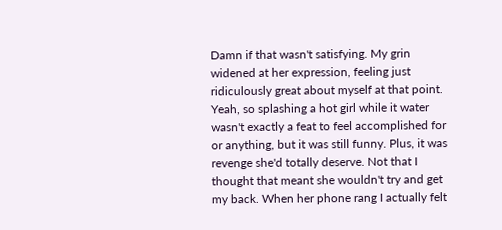Damn if that wasn't satisfying. My grin widened at her expression, feeling just ridiculously great about myself at that point. Yeah, so splashing a hot girl while it water wasn't exactly a feat to feel accomplished for or anything, but it was still funny. Plus, it was revenge she'd totally deserve. Not that I thought that meant she wouldn't try and get my back. When her phone rang I actually felt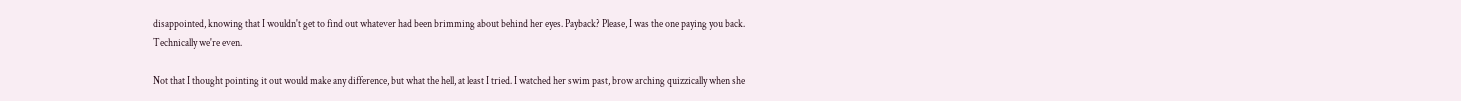disappointed, knowing that I wouldn't get to find out whatever had been brimming about behind her eyes. Payback? Please, I was the one paying you back. Technically we're even.

Not that I thought pointing it out would make any difference, but what the hell, at least I tried. I watched her swim past, brow arching quizzically when she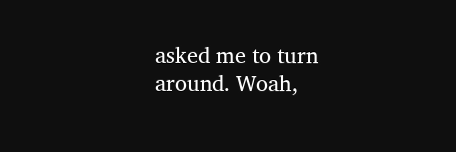asked me to turn around. Woah,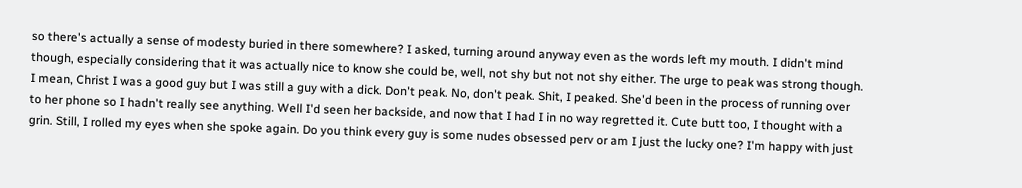so there's actually a sense of modesty buried in there somewhere? I asked, turning around anyway even as the words left my mouth. I didn't mind though, especially considering that it was actually nice to know she could be, well, not shy but not not shy either. The urge to peak was strong though. I mean, Christ I was a good guy but I was still a guy with a dick. Don't peak. No, don't peak. Shit, I peaked. She'd been in the process of running over to her phone so I hadn't really see anything. Well I'd seen her backside, and now that I had I in no way regretted it. Cute butt too, I thought with a grin. Still, I rolled my eyes when she spoke again. Do you think every guy is some nudes obsessed perv or am I just the lucky one? I'm happy with just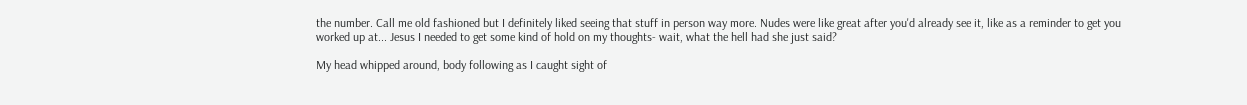the number. Call me old fashioned but I definitely liked seeing that stuff in person way more. Nudes were like great after you'd already see it, like as a reminder to get you worked up at... Jesus I needed to get some kind of hold on my thoughts- wait, what the hell had she just said?

My head whipped around, body following as I caught sight of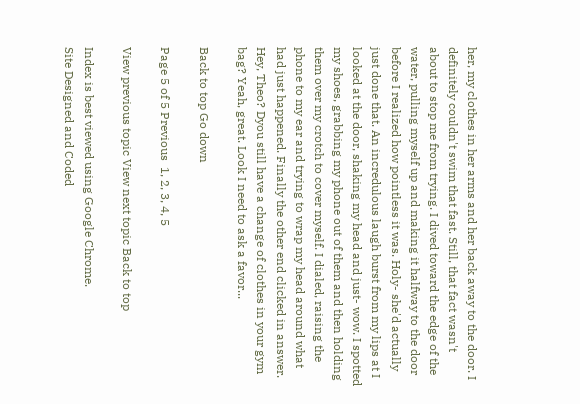her, my clothes in her arms and her back away to the door. I definitely couldn't swim that fast. Still, that fact wasn't about to stop me from trying. I dived toward the edge of the water, pulling myself up and making it halfway to the door before I realized how pointless it was. Holy- she'd actually just done that. An incredulous laugh burst from my lips at I looked at the door, shaking my head and just- wow. I spotted my shoes, grabbing my phone out of them and then holding them over my crotch to cover myself. I dialed, raising the phone to my ear and trying to wrap my head around what had just happened. Finally the other end clicked in answer. Hey, Theo? Dyou still have a change of clothes in your gym bag? Yeah, great. Look I need to ask a favor...

Back to top Go down

Page 5 of 5 Previous  1, 2, 3, 4, 5

View previous topic View next topic Back to top

Index is best viewed using Google Chrome.
Site Designed and Coded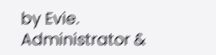by Evie.
Administrator &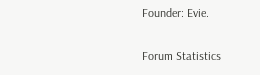Founder: Evie.

Forum Statistics